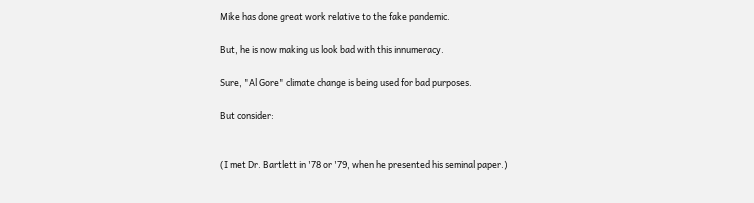Mike has done great work relative to the fake pandemic.

But, he is now making us look bad with this innumeracy.

Sure, "Al Gore" climate change is being used for bad purposes.

But consider:


(I met Dr. Bartlett in '78 or '79, when he presented his seminal paper.)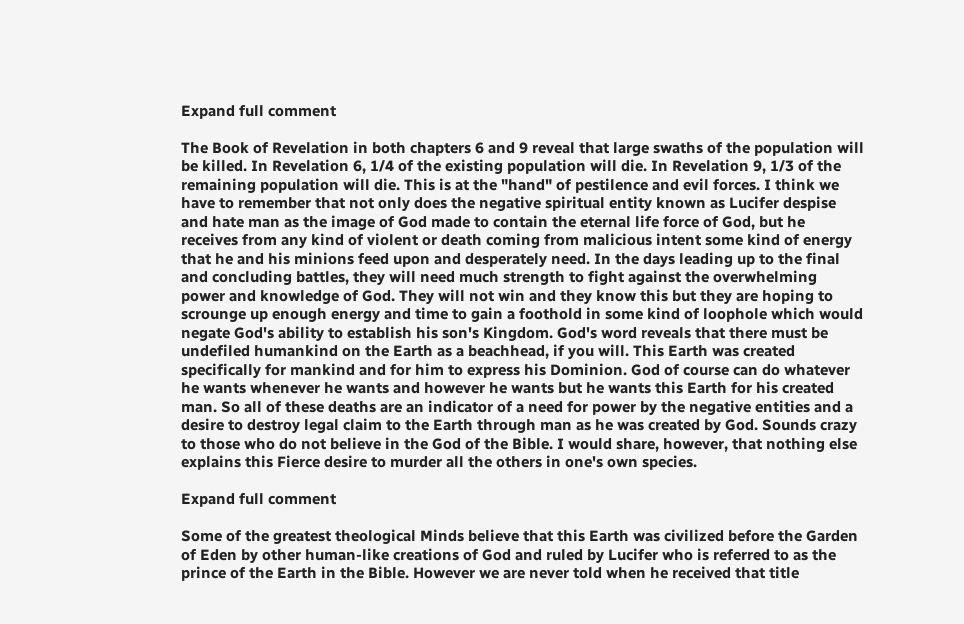Expand full comment

The Book of Revelation in both chapters 6 and 9 reveal that large swaths of the population will be killed. In Revelation 6, 1/4 of the existing population will die. In Revelation 9, 1/3 of the remaining population will die. This is at the "hand" of pestilence and evil forces. I think we have to remember that not only does the negative spiritual entity known as Lucifer despise and hate man as the image of God made to contain the eternal life force of God, but he receives from any kind of violent or death coming from malicious intent some kind of energy that he and his minions feed upon and desperately need. In the days leading up to the final and concluding battles, they will need much strength to fight against the overwhelming power and knowledge of God. They will not win and they know this but they are hoping to scrounge up enough energy and time to gain a foothold in some kind of loophole which would negate God's ability to establish his son's Kingdom. God's word reveals that there must be undefiled humankind on the Earth as a beachhead, if you will. This Earth was created specifically for mankind and for him to express his Dominion. God of course can do whatever he wants whenever he wants and however he wants but he wants this Earth for his created man. So all of these deaths are an indicator of a need for power by the negative entities and a desire to destroy legal claim to the Earth through man as he was created by God. Sounds crazy to those who do not believe in the God of the Bible. I would share, however, that nothing else explains this Fierce desire to murder all the others in one's own species.

Expand full comment

Some of the greatest theological Minds believe that this Earth was civilized before the Garden of Eden by other human-like creations of God and ruled by Lucifer who is referred to as the prince of the Earth in the Bible. However we are never told when he received that title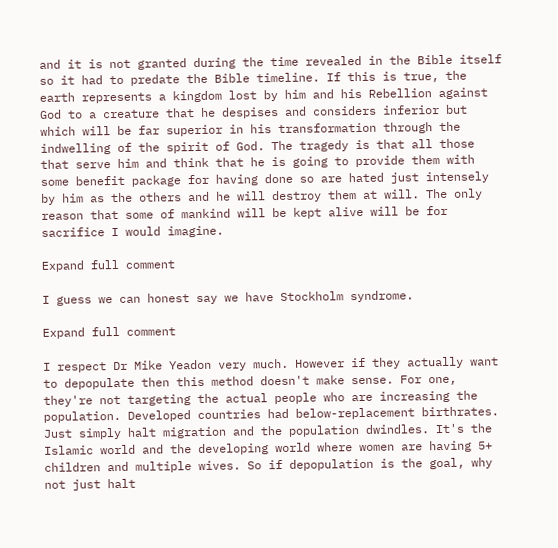and it is not granted during the time revealed in the Bible itself so it had to predate the Bible timeline. If this is true, the earth represents a kingdom lost by him and his Rebellion against God to a creature that he despises and considers inferior but which will be far superior in his transformation through the indwelling of the spirit of God. The tragedy is that all those that serve him and think that he is going to provide them with some benefit package for having done so are hated just intensely by him as the others and he will destroy them at will. The only reason that some of mankind will be kept alive will be for sacrifice I would imagine.

Expand full comment

I guess we can honest say we have Stockholm syndrome.

Expand full comment

I respect Dr Mike Yeadon very much. However if they actually want to depopulate then this method doesn't make sense. For one, they're not targeting the actual people who are increasing the population. Developed countries had below-replacement birthrates. Just simply halt migration and the population dwindles. It's the Islamic world and the developing world where women are having 5+ children and multiple wives. So if depopulation is the goal, why not just halt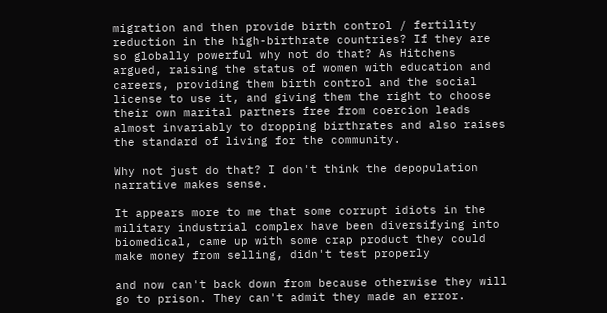migration and then provide birth control / fertility reduction in the high-birthrate countries? If they are so globally powerful why not do that? As Hitchens argued, raising the status of women with education and careers, providing them birth control and the social license to use it, and giving them the right to choose their own marital partners free from coercion leads almost invariably to dropping birthrates and also raises the standard of living for the community.

Why not just do that? I don't think the depopulation narrative makes sense.

It appears more to me that some corrupt idiots in the military industrial complex have been diversifying into biomedical, came up with some crap product they could make money from selling, didn't test properly

and now can't back down from because otherwise they will go to prison. They can't admit they made an error.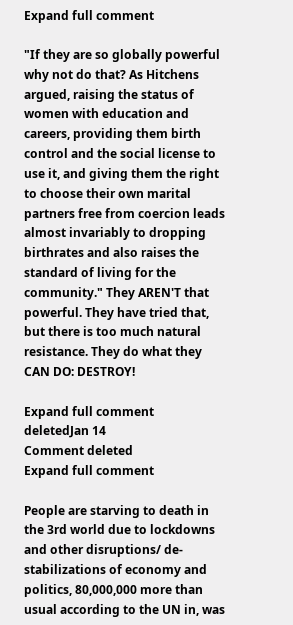Expand full comment

"If they are so globally powerful why not do that? As Hitchens argued, raising the status of women with education and careers, providing them birth control and the social license to use it, and giving them the right to choose their own marital partners free from coercion leads almost invariably to dropping birthrates and also raises the standard of living for the community." They AREN'T that powerful. They have tried that, but there is too much natural resistance. They do what they CAN DO: DESTROY!

Expand full comment
deletedJan 14
Comment deleted
Expand full comment

People are starving to death in the 3rd world due to lockdowns and other disruptions/ de-stabilizations of economy and politics, 80,000,000 more than usual according to the UN in, was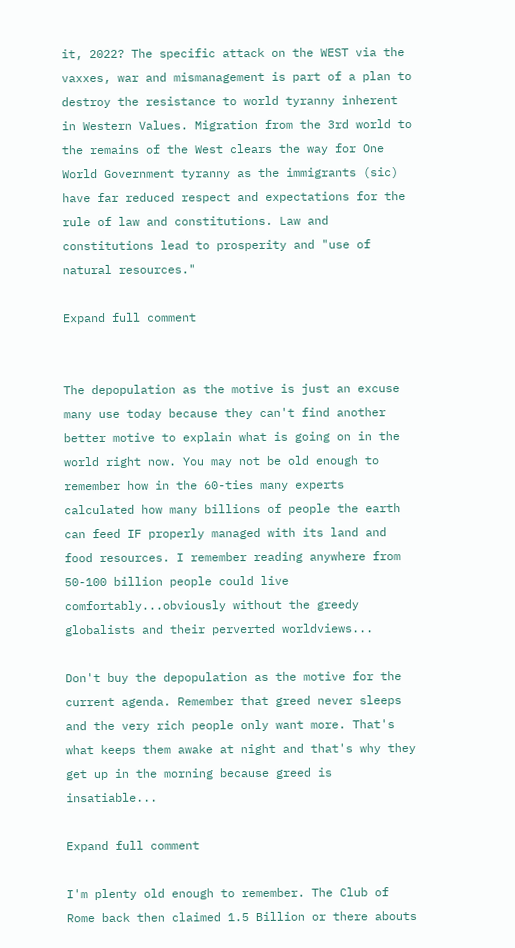it, 2022? The specific attack on the WEST via the vaxxes, war and mismanagement is part of a plan to destroy the resistance to world tyranny inherent in Western Values. Migration from the 3rd world to the remains of the West clears the way for One World Government tyranny as the immigrants (sic) have far reduced respect and expectations for the rule of law and constitutions. Law and constitutions lead to prosperity and "use of natural resources."

Expand full comment


The depopulation as the motive is just an excuse many use today because they can't find another better motive to explain what is going on in the world right now. You may not be old enough to remember how in the 60-ties many experts calculated how many billions of people the earth can feed IF properly managed with its land and food resources. I remember reading anywhere from 50-100 billion people could live comfortably...obviously without the greedy globalists and their perverted worldviews...

Don't buy the depopulation as the motive for the current agenda. Remember that greed never sleeps and the very rich people only want more. That's what keeps them awake at night and that's why they get up in the morning because greed is insatiable...

Expand full comment

I'm plenty old enough to remember. The Club of Rome back then claimed 1.5 Billion or there abouts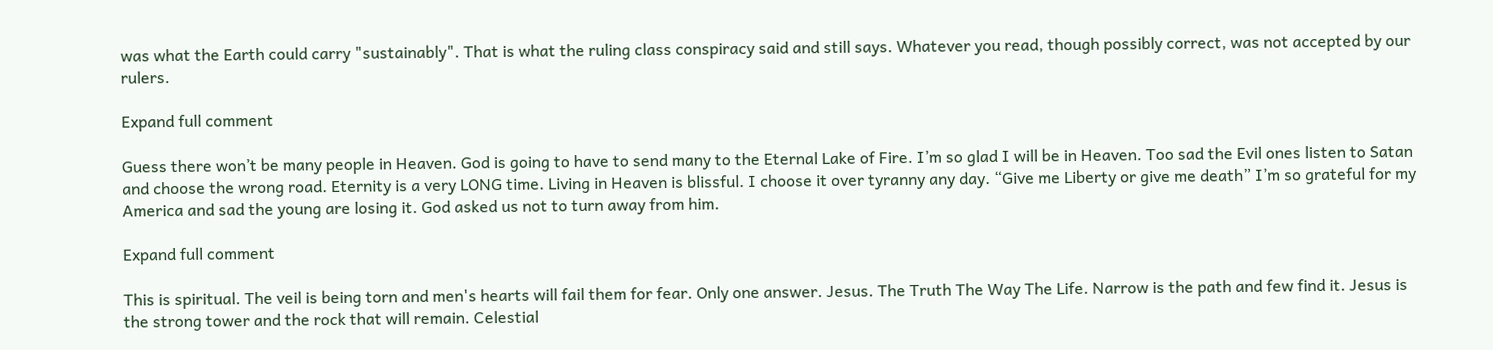was what the Earth could carry "sustainably". That is what the ruling class conspiracy said and still says. Whatever you read, though possibly correct, was not accepted by our rulers.

Expand full comment

Guess there won’t be many people in Heaven. God is going to have to send many to the Eternal Lake of Fire. I’m so glad I will be in Heaven. Too sad the Evil ones listen to Satan and choose the wrong road. Eternity is a very LONG time. Living in Heaven is blissful. I choose it over tyranny any day. “Give me Liberty or give me death” I’m so grateful for my America and sad the young are losing it. God asked us not to turn away from him.

Expand full comment

This is spiritual. The veil is being torn and men's hearts will fail them for fear. Only one answer. Jesus. The Truth The Way The Life. Narrow is the path and few find it. Jesus is the strong tower and the rock that will remain. Celestial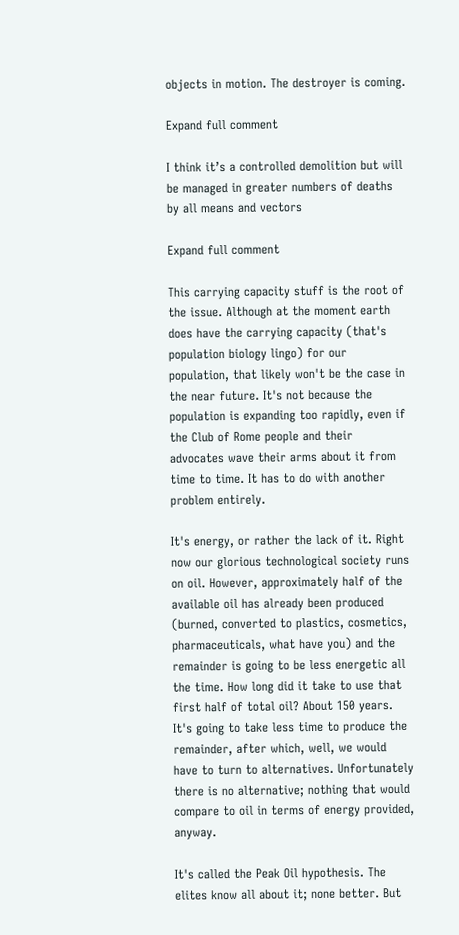objects in motion. The destroyer is coming.

Expand full comment

I think it’s a controlled demolition but will be managed in greater numbers of deaths by all means and vectors

Expand full comment

This carrying capacity stuff is the root of the issue. Although at the moment earth does have the carrying capacity (that's population biology lingo) for our population, that likely won't be the case in the near future. It's not because the population is expanding too rapidly, even if the Club of Rome people and their advocates wave their arms about it from time to time. It has to do with another problem entirely.

It's energy, or rather the lack of it. Right now our glorious technological society runs on oil. However, approximately half of the available oil has already been produced (burned, converted to plastics, cosmetics, pharmaceuticals, what have you) and the remainder is going to be less energetic all the time. How long did it take to use that first half of total oil? About 150 years. It's going to take less time to produce the remainder, after which, well, we would have to turn to alternatives. Unfortunately there is no alternative; nothing that would compare to oil in terms of energy provided, anyway.

It's called the Peak Oil hypothesis. The elites know all about it; none better. But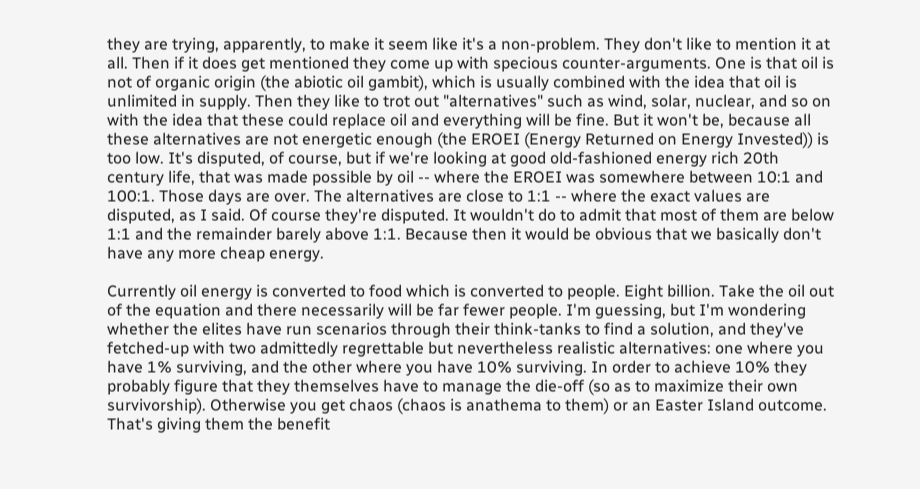they are trying, apparently, to make it seem like it's a non-problem. They don't like to mention it at all. Then if it does get mentioned they come up with specious counter-arguments. One is that oil is not of organic origin (the abiotic oil gambit), which is usually combined with the idea that oil is unlimited in supply. Then they like to trot out "alternatives" such as wind, solar, nuclear, and so on with the idea that these could replace oil and everything will be fine. But it won't be, because all these alternatives are not energetic enough (the EROEI (Energy Returned on Energy Invested)) is too low. It's disputed, of course, but if we're looking at good old-fashioned energy rich 20th century life, that was made possible by oil -- where the EROEI was somewhere between 10:1 and 100:1. Those days are over. The alternatives are close to 1:1 -- where the exact values are disputed, as I said. Of course they're disputed. It wouldn't do to admit that most of them are below 1:1 and the remainder barely above 1:1. Because then it would be obvious that we basically don't have any more cheap energy.

Currently oil energy is converted to food which is converted to people. Eight billion. Take the oil out of the equation and there necessarily will be far fewer people. I'm guessing, but I'm wondering whether the elites have run scenarios through their think-tanks to find a solution, and they've fetched-up with two admittedly regrettable but nevertheless realistic alternatives: one where you have 1% surviving, and the other where you have 10% surviving. In order to achieve 10% they probably figure that they themselves have to manage the die-off (so as to maximize their own survivorship). Otherwise you get chaos (chaos is anathema to them) or an Easter Island outcome. That's giving them the benefit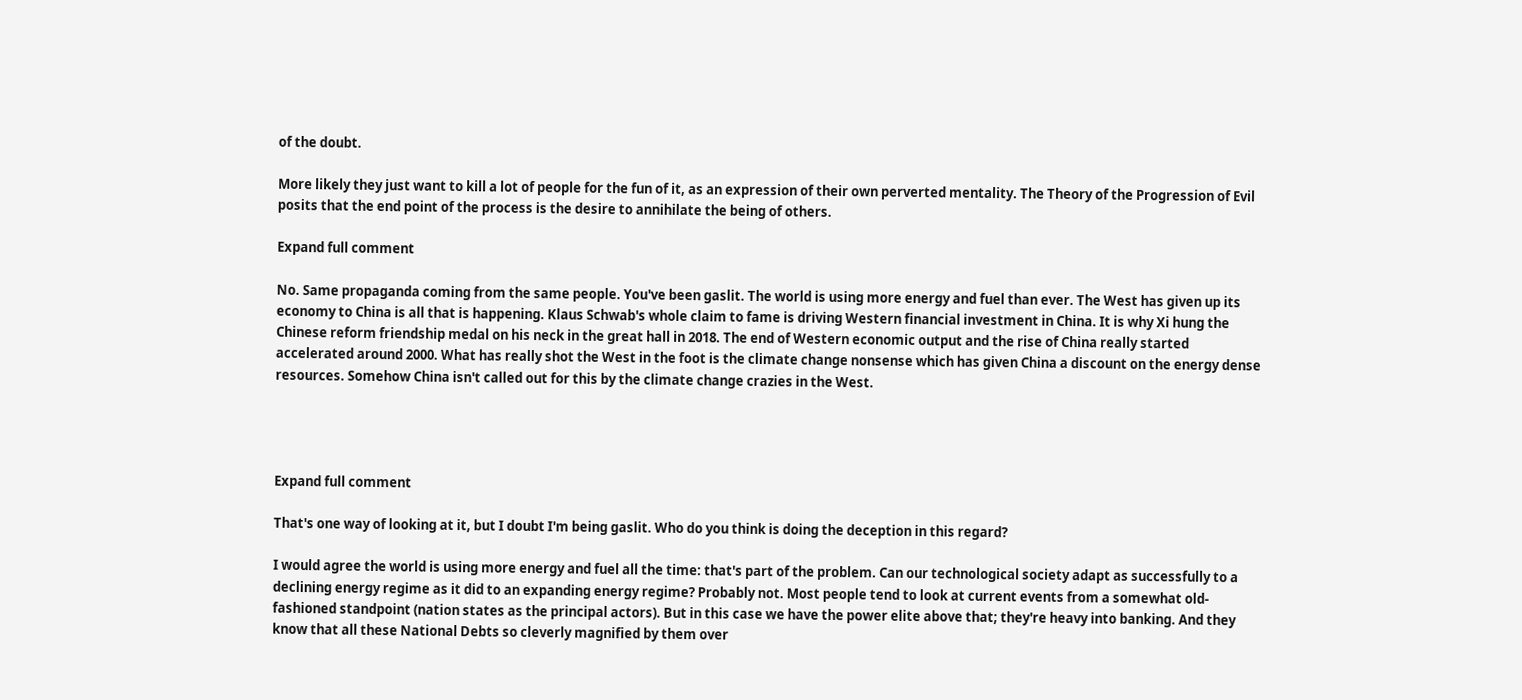of the doubt.

More likely they just want to kill a lot of people for the fun of it, as an expression of their own perverted mentality. The Theory of the Progression of Evil posits that the end point of the process is the desire to annihilate the being of others.

Expand full comment

No. Same propaganda coming from the same people. You've been gaslit. The world is using more energy and fuel than ever. The West has given up its economy to China is all that is happening. Klaus Schwab's whole claim to fame is driving Western financial investment in China. It is why Xi hung the Chinese reform friendship medal on his neck in the great hall in 2018. The end of Western economic output and the rise of China really started accelerated around 2000. What has really shot the West in the foot is the climate change nonsense which has given China a discount on the energy dense resources. Somehow China isn't called out for this by the climate change crazies in the West.




Expand full comment

That's one way of looking at it, but I doubt I'm being gaslit. Who do you think is doing the deception in this regard?

I would agree the world is using more energy and fuel all the time: that's part of the problem. Can our technological society adapt as successfully to a declining energy regime as it did to an expanding energy regime? Probably not. Most people tend to look at current events from a somewhat old-fashioned standpoint (nation states as the principal actors). But in this case we have the power elite above that; they're heavy into banking. And they know that all these National Debts so cleverly magnified by them over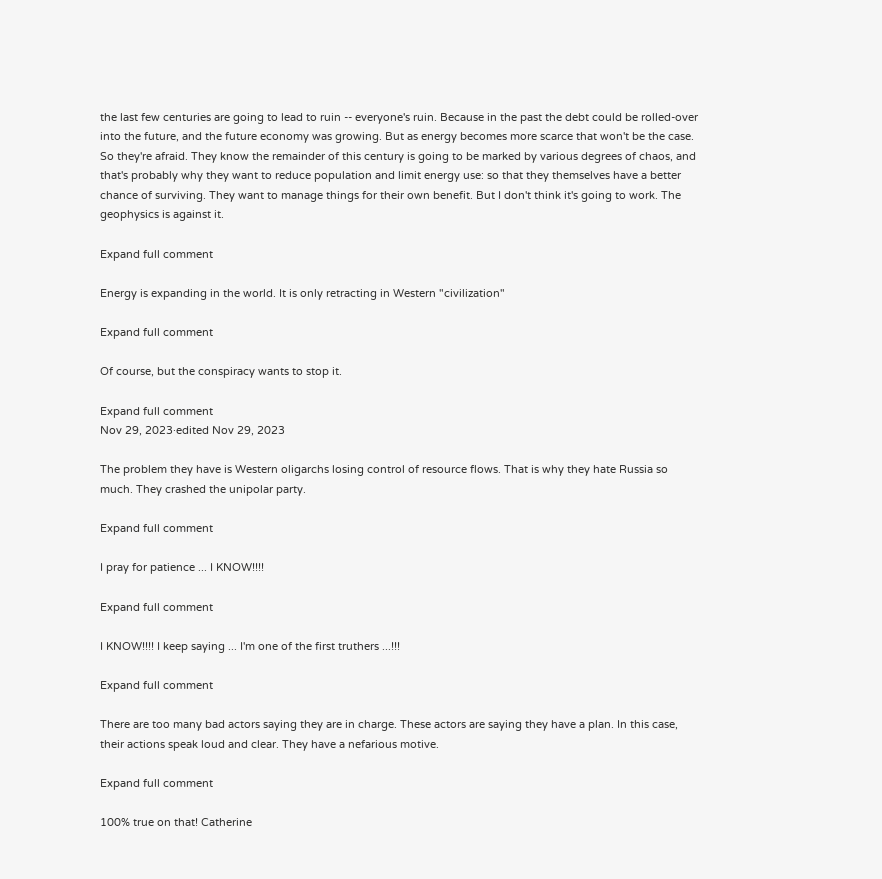the last few centuries are going to lead to ruin -- everyone's ruin. Because in the past the debt could be rolled-over into the future, and the future economy was growing. But as energy becomes more scarce that won't be the case. So they're afraid. They know the remainder of this century is going to be marked by various degrees of chaos, and that's probably why they want to reduce population and limit energy use: so that they themselves have a better chance of surviving. They want to manage things for their own benefit. But I don't think it's going to work. The geophysics is against it.

Expand full comment

Energy is expanding in the world. It is only retracting in Western "civilization"

Expand full comment

Of course, but the conspiracy wants to stop it.

Expand full comment
Nov 29, 2023·edited Nov 29, 2023

The problem they have is Western oligarchs losing control of resource flows. That is why they hate Russia so much. They crashed the unipolar party.

Expand full comment

I pray for patience ... I KNOW!!!!

Expand full comment

I KNOW!!!! I keep saying ... I'm one of the first truthers ...!!!

Expand full comment

There are too many bad actors saying they are in charge. These actors are saying they have a plan. In this case, their actions speak loud and clear. They have a nefarious motive.

Expand full comment

100% true on that! Catherine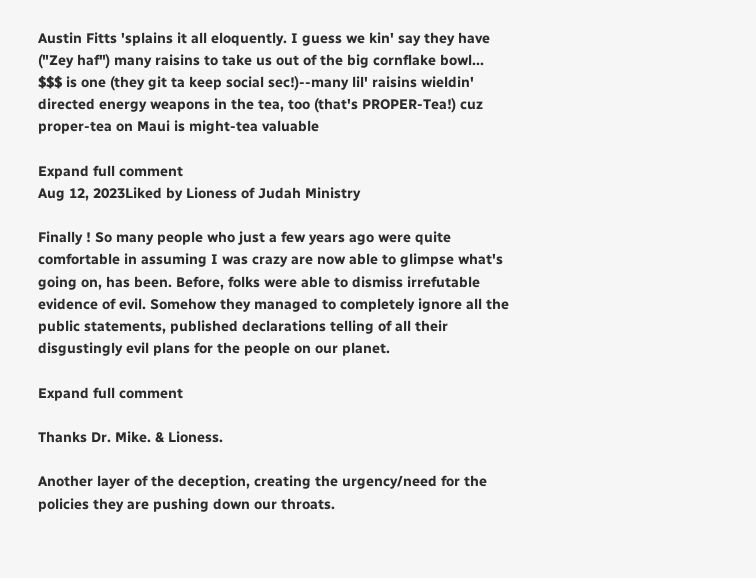Austin Fitts 'splains it all eloquently. I guess we kin' say they have ("Zey haf") many raisins to take us out of the big cornflake bowl... $$$ is one (they git ta keep social sec!)--many lil' raisins wieldin' directed energy weapons in the tea, too (that's PROPER-Tea!) cuz proper-tea on Maui is might-tea valuable

Expand full comment
Aug 12, 2023Liked by Lioness of Judah Ministry

Finally ! So many people who just a few years ago were quite comfortable in assuming I was crazy are now able to glimpse what's going on, has been. Before, folks were able to dismiss irrefutable evidence of evil. Somehow they managed to completely ignore all the public statements, published declarations telling of all their disgustingly evil plans for the people on our planet.

Expand full comment

Thanks Dr. Mike. & Lioness.

Another layer of the deception, creating the urgency/need for the policies they are pushing down our throats.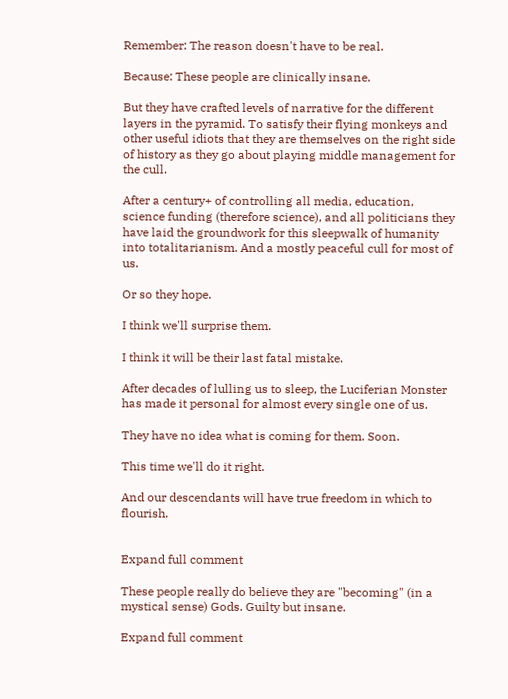Remember: The reason doesn't have to be real.

Because: These people are clinically insane.

But they have crafted levels of narrative for the different layers in the pyramid. To satisfy their flying monkeys and other useful idiots that they are themselves on the right side of history as they go about playing middle management for the cull.

After a century+ of controlling all media, education, science funding (therefore science), and all politicians they have laid the groundwork for this sleepwalk of humanity into totalitarianism. And a mostly peaceful cull for most of us.

Or so they hope.

I think we'll surprise them.

I think it will be their last fatal mistake.

After decades of lulling us to sleep, the Luciferian Monster has made it personal for almost every single one of us.

They have no idea what is coming for them. Soon.

This time we'll do it right.

And our descendants will have true freedom in which to flourish.


Expand full comment

These people really do believe they are "becoming" (in a mystical sense) Gods. Guilty but insane.

Expand full comment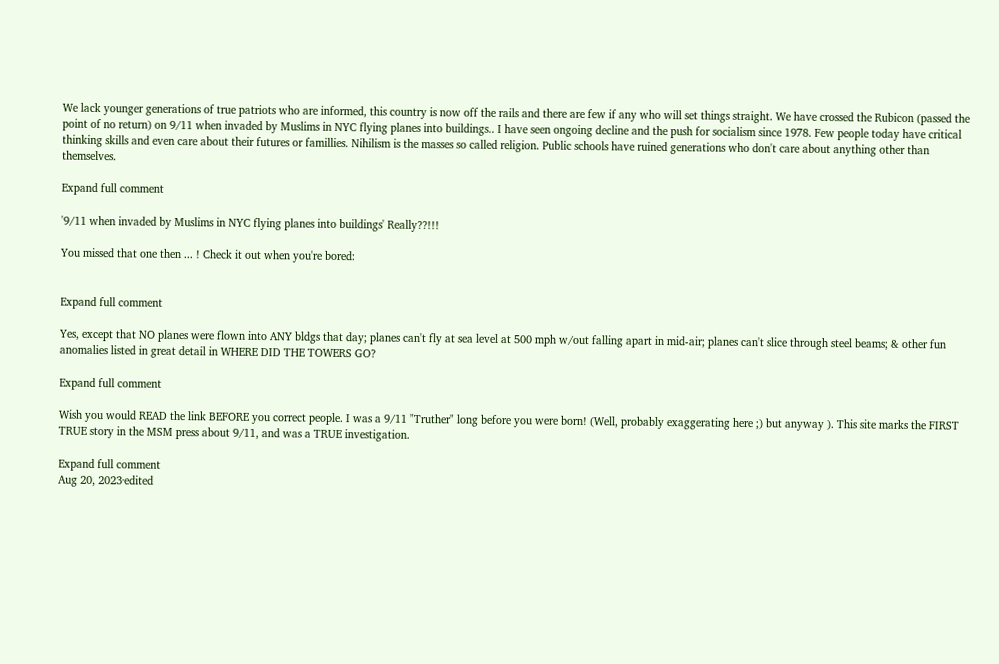We lack younger generations of true patriots who are informed, this country is now off the rails and there are few if any who will set things straight. We have crossed the Rubicon (passed the point of no return) on 9/11 when invaded by Muslims in NYC flying planes into buildings.. I have seen ongoing decline and the push for socialism since 1978. Few people today have critical thinking skills and even care about their futures or famillies. Nihilism is the masses so called religion. Public schools have ruined generations who don't care about anything other than themselves.

Expand full comment

'9/11 when invaded by Muslims in NYC flying planes into buildings' Really??!!!

You missed that one then ... ! Check it out when you're bored:


Expand full comment

Yes, except that NO planes were flown into ANY bldgs that day; planes can't fly at sea level at 500 mph w/out falling apart in mid-air; planes can't slice through steel beams; & other fun anomalies listed in great detail in WHERE DID THE TOWERS GO?

Expand full comment

Wish you would READ the link BEFORE you correct people. I was a 9/11 "Truther" long before you were born! (Well, probably exaggerating here ;) but anyway ). This site marks the FIRST TRUE story in the MSM press about 9/11, and was a TRUE investigation.

Expand full comment
Aug 20, 2023·edited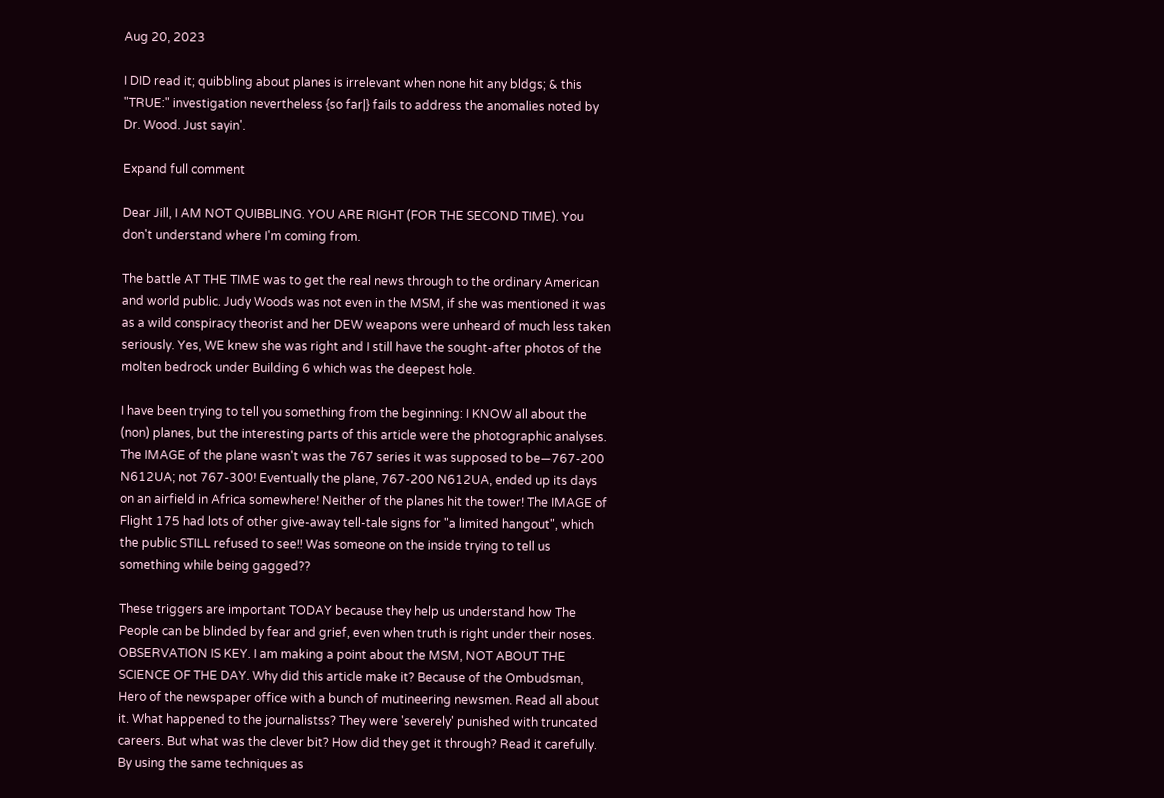Aug 20, 2023

I DID read it; quibbling about planes is irrelevant when none hit any bldgs; & this "TRUE:" investigation nevertheless {so far|} fails to address the anomalies noted by Dr. Wood. Just sayin'.

Expand full comment

Dear Jill, I AM NOT QUIBBLING. YOU ARE RIGHT (FOR THE SECOND TIME). You don't understand where I'm coming from.

The battle AT THE TIME was to get the real news through to the ordinary American and world public. Judy Woods was not even in the MSM, if she was mentioned it was as a wild conspiracy theorist and her DEW weapons were unheard of much less taken seriously. Yes, WE knew she was right and I still have the sought-after photos of the molten bedrock under Building 6 which was the deepest hole.

I have been trying to tell you something from the beginning: I KNOW all about the (non) planes, but the interesting parts of this article were the photographic analyses. The IMAGE of the plane wasn't was the 767 series it was supposed to be—767-200 N612UA; not 767-300! Eventually the plane, 767-200 N612UA, ended up its days on an airfield in Africa somewhere! Neither of the planes hit the tower! The IMAGE of Flight 175 had lots of other give-away tell-tale signs for "a limited hangout", which the public STILL refused to see!! Was someone on the inside trying to tell us something while being gagged??

These triggers are important TODAY because they help us understand how The People can be blinded by fear and grief, even when truth is right under their noses. OBSERVATION IS KEY. I am making a point about the MSM, NOT ABOUT THE SCIENCE OF THE DAY. Why did this article make it? Because of the Ombudsman, Hero of the newspaper office with a bunch of mutineering newsmen. Read all about it. What happened to the journalistss? They were 'severely' punished with truncated careers. But what was the clever bit? How did they get it through? Read it carefully. By using the same techniques as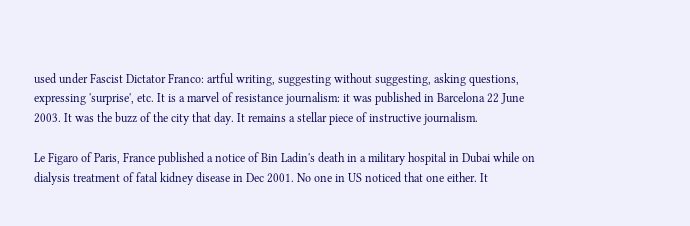used under Fascist Dictator Franco: artful writing, suggesting without suggesting, asking questions, expressing 'surprise', etc. It is a marvel of resistance journalism: it was published in Barcelona 22 June 2003. It was the buzz of the city that day. It remains a stellar piece of instructive journalism.

Le Figaro of Paris, France published a notice of Bin Ladin's death in a military hospital in Dubai while on dialysis treatment of fatal kidney disease in Dec 2001. No one in US noticed that one either. It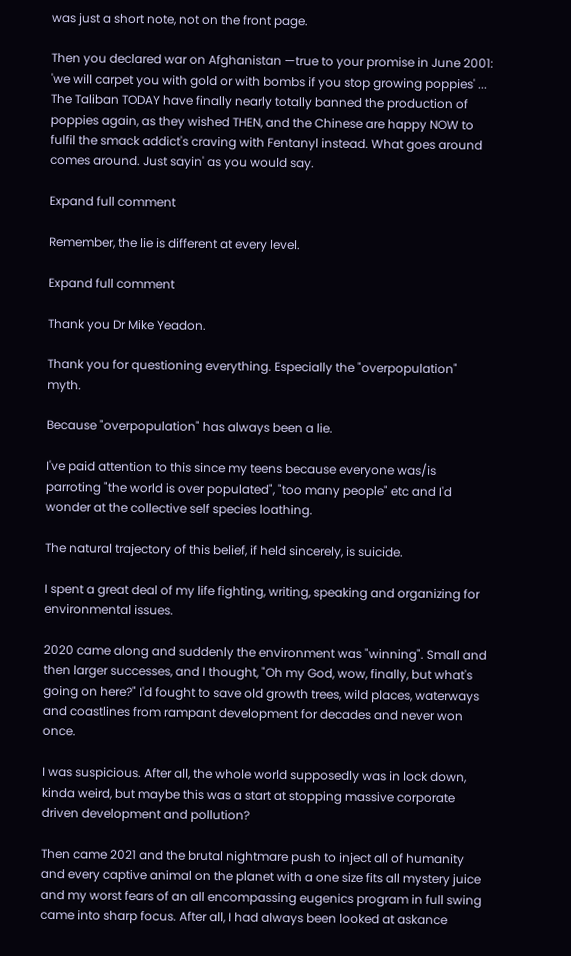was just a short note, not on the front page.

Then you declared war on Afghanistan —true to your promise in June 2001: 'we will carpet you with gold or with bombs if you stop growing poppies' ... The Taliban TODAY have finally nearly totally banned the production of poppies again, as they wished THEN, and the Chinese are happy NOW to fulfil the smack addict's craving with Fentanyl instead. What goes around comes around. Just sayin' as you would say.

Expand full comment

Remember, the lie is different at every level.

Expand full comment

Thank you Dr Mike Yeadon.

Thank you for questioning everything. Especially the "overpopulation" myth.

Because "overpopulation" has always been a lie.

I've paid attention to this since my teens because everyone was/is parroting "the world is over populated", "too many people" etc and I'd wonder at the collective self species loathing.

The natural trajectory of this belief, if held sincerely, is suicide.

I spent a great deal of my life fighting, writing, speaking and organizing for environmental issues.

2020 came along and suddenly the environment was "winning". Small and then larger successes, and I thought, "Oh my God, wow, finally, but what's going on here?" I'd fought to save old growth trees, wild places, waterways and coastlines from rampant development for decades and never won once.

I was suspicious. After all, the whole world supposedly was in lock down, kinda weird, but maybe this was a start at stopping massive corporate driven development and pollution?

Then came 2021 and the brutal nightmare push to inject all of humanity and every captive animal on the planet with a one size fits all mystery juice and my worst fears of an all encompassing eugenics program in full swing came into sharp focus. After all, I had always been looked at askance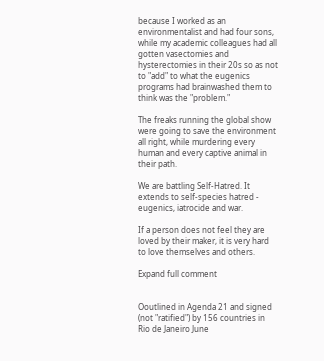because I worked as an environmentalist and had four sons, while my academic colleagues had all gotten vasectomies and hysterectomies in their 20s so as not to "add" to what the eugenics programs had brainwashed them to think was the "problem."

The freaks running the global show were going to save the environment all right, while murdering every human and every captive animal in their path.

We are battling Self-Hatred. It extends to self-species hatred - eugenics, iatrocide and war.

If a person does not feel they are loved by their maker, it is very hard to love themselves and others.

Expand full comment


Ooutlined in Agenda 21 and signed (not "ratified") by 156 countries in Rio de Janeiro June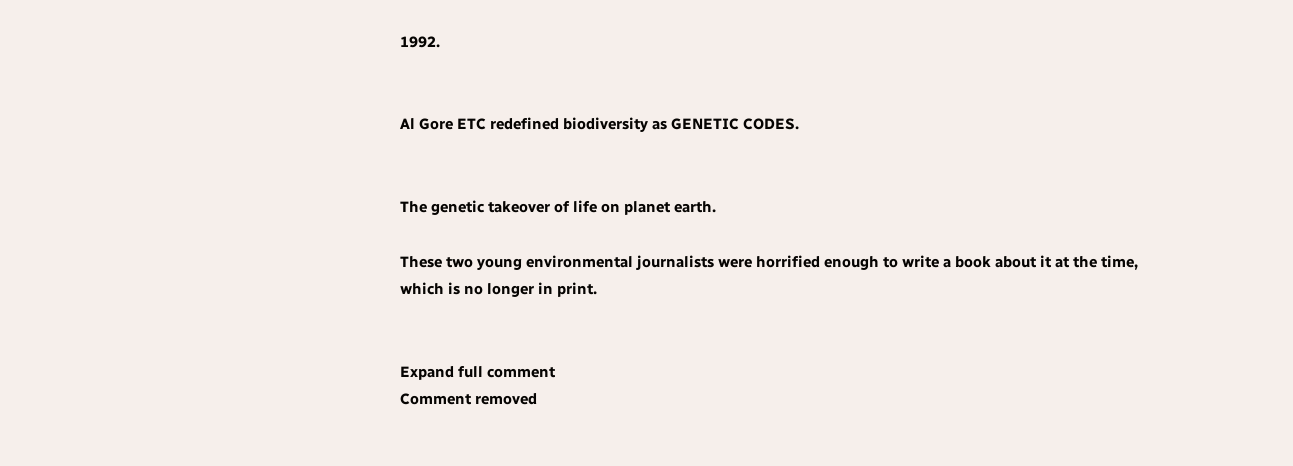1992.


Al Gore ETC redefined biodiversity as GENETIC CODES.


The genetic takeover of life on planet earth.

These two young environmental journalists were horrified enough to write a book about it at the time, which is no longer in print.


Expand full comment
Comment removed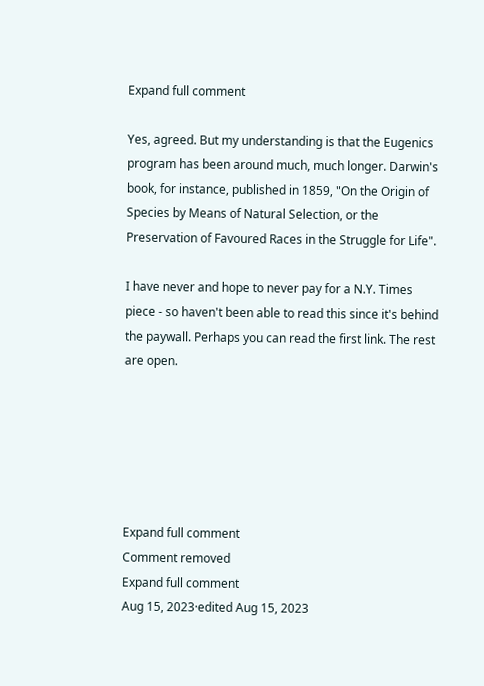Expand full comment

Yes, agreed. But my understanding is that the Eugenics program has been around much, much longer. Darwin's book, for instance, published in 1859, "On the Origin of Species by Means of Natural Selection, or the Preservation of Favoured Races in the Struggle for Life".

I have never and hope to never pay for a N.Y. Times piece - so haven't been able to read this since it's behind the paywall. Perhaps you can read the first link. The rest are open.






Expand full comment
Comment removed
Expand full comment
Aug 15, 2023·edited Aug 15, 2023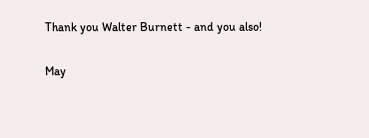Thank you Walter Burnett - and you also!

May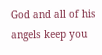God and all of his angels keep you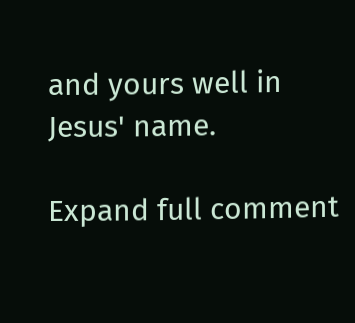and yours well in Jesus' name.

Expand full comment